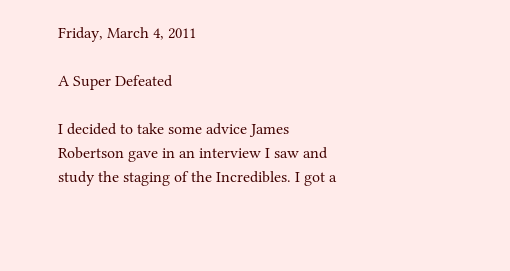Friday, March 4, 2011

A Super Defeated

I decided to take some advice James Robertson gave in an interview I saw and study the staging of the Incredibles. I got a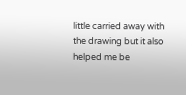little carried away with the drawing but it also helped me be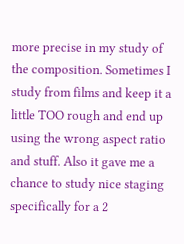more precise in my study of the composition. Sometimes I study from films and keep it a little TOO rough and end up using the wrong aspect ratio and stuff. Also it gave me a chance to study nice staging specifically for a 2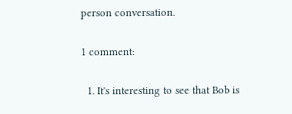person conversation.

1 comment:

  1. It's interesting to see that Bob is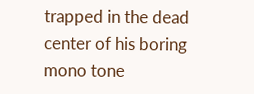trapped in the dead center of his boring mono tone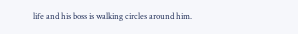life and his boss is walking circles around him.